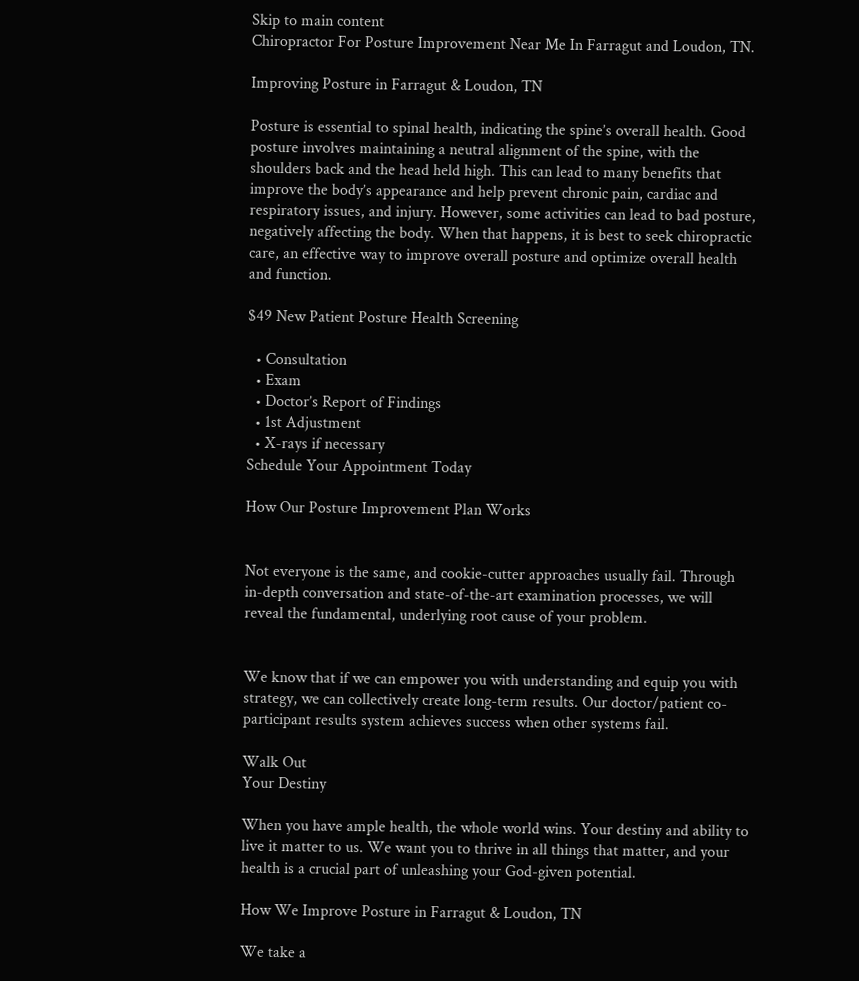Skip to main content
Chiropractor For Posture Improvement Near Me In Farragut and Loudon, TN.

Improving Posture in Farragut & Loudon, TN

Posture is essential to spinal health, indicating the spine’s overall health. Good posture involves maintaining a neutral alignment of the spine, with the shoulders back and the head held high. This can lead to many benefits that improve the body’s appearance and help prevent chronic pain, cardiac and respiratory issues, and injury. However, some activities can lead to bad posture, negatively affecting the body. When that happens, it is best to seek chiropractic care, an effective way to improve overall posture and optimize overall health and function.

$49 New Patient Posture Health Screening

  • Consultation
  • Exam
  • Doctor’s Report of Findings
  • 1st Adjustment
  • X-rays if necessary
Schedule Your Appointment Today

How Our Posture Improvement Plan Works


Not everyone is the same, and cookie-cutter approaches usually fail. Through in-depth conversation and state-of-the-art examination processes, we will reveal the fundamental, underlying root cause of your problem.


We know that if we can empower you with understanding and equip you with strategy, we can collectively create long-term results. Our doctor/patient co-participant results system achieves success when other systems fail.

Walk Out
Your Destiny

When you have ample health, the whole world wins. Your destiny and ability to live it matter to us. We want you to thrive in all things that matter, and your health is a crucial part of unleashing your God-given potential.

How We Improve Posture in Farragut & Loudon, TN

We take a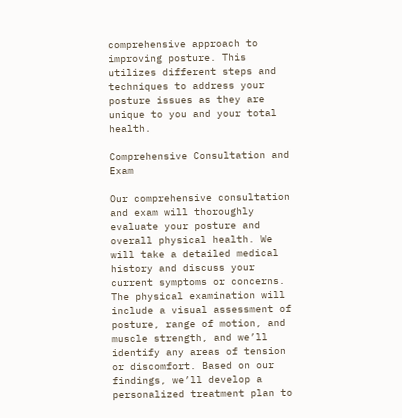comprehensive approach to improving posture. This utilizes different steps and techniques to address your posture issues as they are unique to you and your total health.

Comprehensive Consultation and Exam

Our comprehensive consultation and exam will thoroughly evaluate your posture and overall physical health. We will take a detailed medical history and discuss your current symptoms or concerns. The physical examination will include a visual assessment of posture, range of motion, and muscle strength, and we’ll identify any areas of tension or discomfort. Based on our findings, we’ll develop a personalized treatment plan to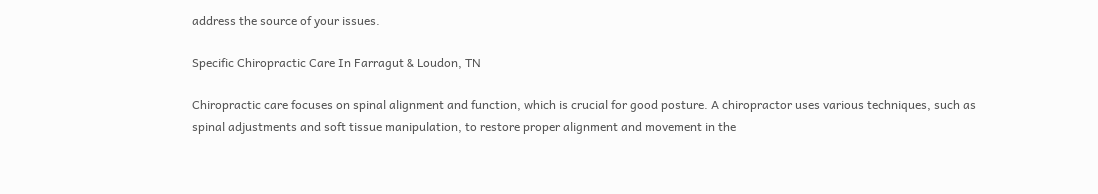address the source of your issues.

Specific Chiropractic Care In Farragut & Loudon, TN

Chiropractic care focuses on spinal alignment and function, which is crucial for good posture. A chiropractor uses various techniques, such as spinal adjustments and soft tissue manipulation, to restore proper alignment and movement in the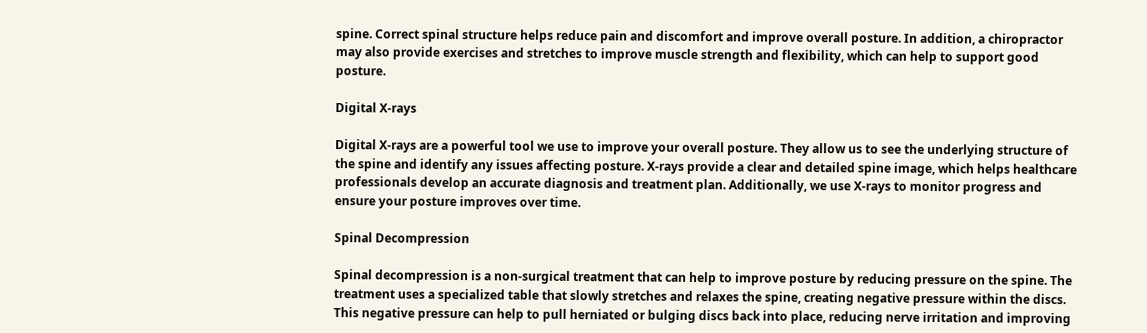spine. Correct spinal structure helps reduce pain and discomfort and improve overall posture. In addition, a chiropractor may also provide exercises and stretches to improve muscle strength and flexibility, which can help to support good posture.

Digital X-rays

Digital X-rays are a powerful tool we use to improve your overall posture. They allow us to see the underlying structure of the spine and identify any issues affecting posture. X-rays provide a clear and detailed spine image, which helps healthcare professionals develop an accurate diagnosis and treatment plan. Additionally, we use X-rays to monitor progress and ensure your posture improves over time.

Spinal Decompression

Spinal decompression is a non-surgical treatment that can help to improve posture by reducing pressure on the spine. The treatment uses a specialized table that slowly stretches and relaxes the spine, creating negative pressure within the discs. This negative pressure can help to pull herniated or bulging discs back into place, reducing nerve irritation and improving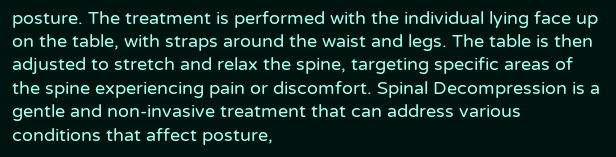posture. The treatment is performed with the individual lying face up on the table, with straps around the waist and legs. The table is then adjusted to stretch and relax the spine, targeting specific areas of the spine experiencing pain or discomfort. Spinal Decompression is a gentle and non-invasive treatment that can address various conditions that affect posture,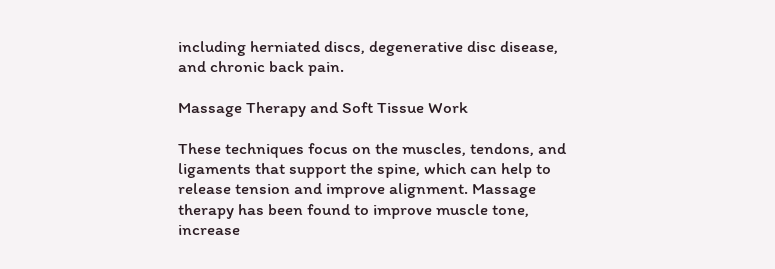including herniated discs, degenerative disc disease, and chronic back pain.

Massage Therapy and Soft Tissue Work

These techniques focus on the muscles, tendons, and ligaments that support the spine, which can help to release tension and improve alignment. Massage therapy has been found to improve muscle tone, increase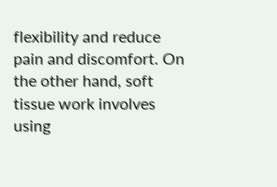flexibility and reduce pain and discomfort. On the other hand, soft tissue work involves using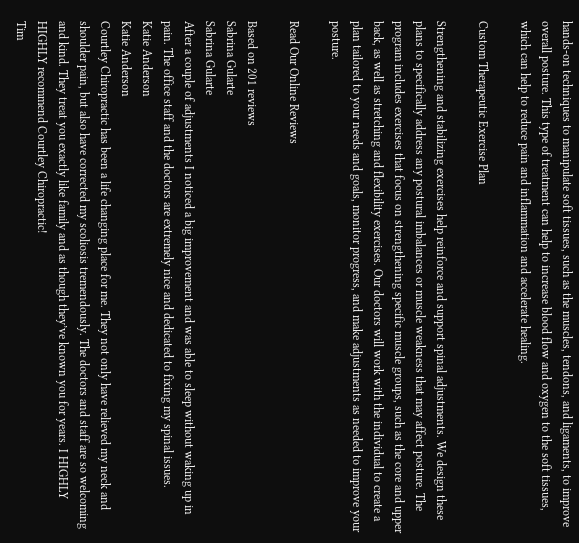hands-on techniques to manipulate soft tissues, such as the muscles, tendons, and ligaments, to improve overall posture. This type of treatment can help to increase blood flow and oxygen to the soft tissues, which can help to reduce pain and inflammation and accelerate healing.

Custom Therapeutic Exercise Plan

Strengthening and stabilizing exercises help reinforce and support spinal adjustments. We design these plans to specifically address any postural imbalances or muscle weakness that may affect posture. The program includes exercises that focus on strengthening specific muscle groups, such as the core and upper back, as well as stretching and flexibility exercises. Our doctors will work with the individual to create a plan tailored to your needs and goals, monitor progress, and make adjustments as needed to improve your posture.

Read Our Online Reviews

Based on 201 reviews
Sabrina Gularte
Sabrina Gularte
After a couple of adjustments I noticed a big improvement and was able to sleep without waking up in pain. The office staff and the doctors are extremely nice and dedicated to fixing my spinal issues.
Katie Anderson
Katie Anderson
Courtley Chiropractic has been a life changing place for me. They not only have relieved my neck and shoulder pain, but also have corrected my scoliosis tremendously. The doctors and staff are so welcoming and kind. They treat you exactly like family and as though they’ve known you for years. I HIGHLY HIGHLY recommend Courtley Chiropractic!
Tim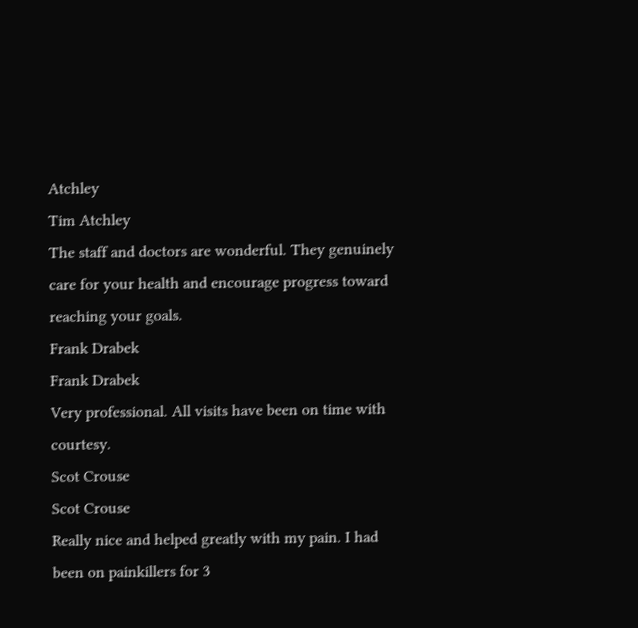Atchley
Tim Atchley
The staff and doctors are wonderful. They genuinely care for your health and encourage progress toward reaching your goals.
Frank Drabek
Frank Drabek
Very professional. All visits have been on time with courtesy.
Scot Crouse
Scot Crouse
Really nice and helped greatly with my pain. I had been on painkillers for 3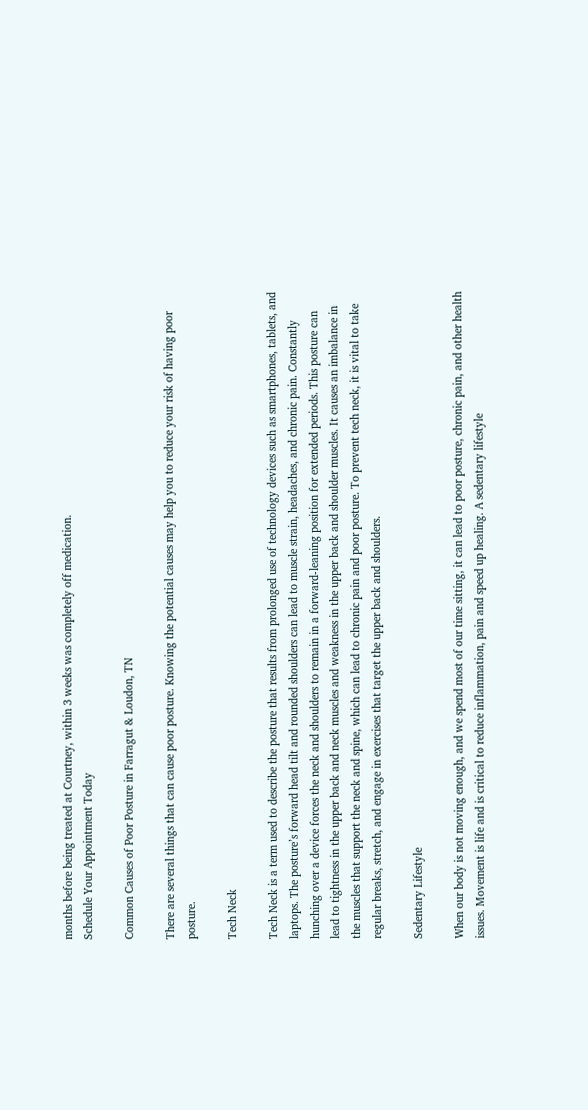months before being treated at Courtney, within 3 weeks was completely off medication.
Schedule Your Appointment Today

Common Causes of Poor Posture in Farragut & Loudon, TN

There are several things that can cause poor posture. Knowing the potential causes may help you to reduce your risk of having poor posture.

Tech Neck

Tech Neck is a term used to describe the posture that results from prolonged use of technology devices such as smartphones, tablets, and laptops. The posture’s forward head tilt and rounded shoulders can lead to muscle strain, headaches, and chronic pain. Constantly hunching over a device forces the neck and shoulders to remain in a forward-leaning position for extended periods. This posture can lead to tightness in the upper back and neck muscles and weakness in the upper back and shoulder muscles. It causes an imbalance in the muscles that support the neck and spine, which can lead to chronic pain and poor posture. To prevent tech neck, it is vital to take regular breaks, stretch, and engage in exercises that target the upper back and shoulders.

Sedentary Lifestyle

When our body is not moving enough, and we spend most of our time sitting, it can lead to poor posture, chronic pain, and other health issues. Movement is life and is critical to reduce inflammation, pain and speed up healing. A sedentary lifestyle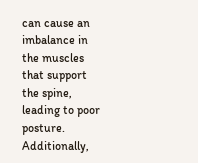can cause an imbalance in the muscles that support the spine, leading to poor posture. Additionally,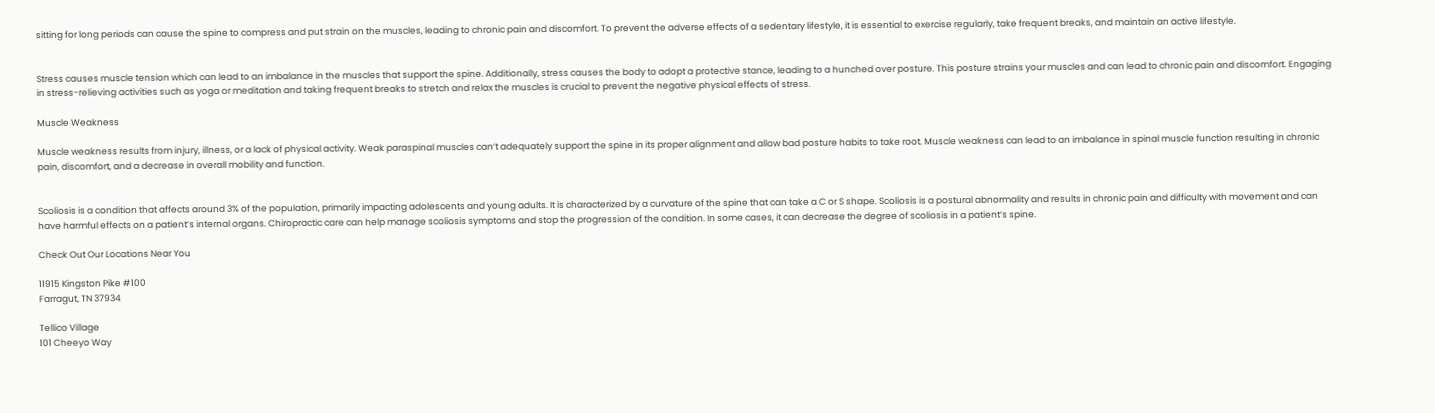sitting for long periods can cause the spine to compress and put strain on the muscles, leading to chronic pain and discomfort. To prevent the adverse effects of a sedentary lifestyle, it is essential to exercise regularly, take frequent breaks, and maintain an active lifestyle.


Stress causes muscle tension which can lead to an imbalance in the muscles that support the spine. Additionally, stress causes the body to adopt a protective stance, leading to a hunched over posture. This posture strains your muscles and can lead to chronic pain and discomfort. Engaging in stress-relieving activities such as yoga or meditation and taking frequent breaks to stretch and relax the muscles is crucial to prevent the negative physical effects of stress.

Muscle Weakness

Muscle weakness results from injury, illness, or a lack of physical activity. Weak paraspinal muscles can’t adequately support the spine in its proper alignment and allow bad posture habits to take root. Muscle weakness can lead to an imbalance in spinal muscle function resulting in chronic pain, discomfort, and a decrease in overall mobility and function.


Scoliosis is a condition that affects around 3% of the population, primarily impacting adolescents and young adults. It is characterized by a curvature of the spine that can take a C or S shape. Scoliosis is a postural abnormality and results in chronic pain and difficulty with movement and can have harmful effects on a patient’s internal organs. Chiropractic care can help manage scoliosis symptoms and stop the progression of the condition. In some cases, it can decrease the degree of scoliosis in a patient’s spine.

Check Out Our Locations Near You

11915 Kingston Pike #100
Farragut, TN 37934

Tellico Village
101 Cheeyo Way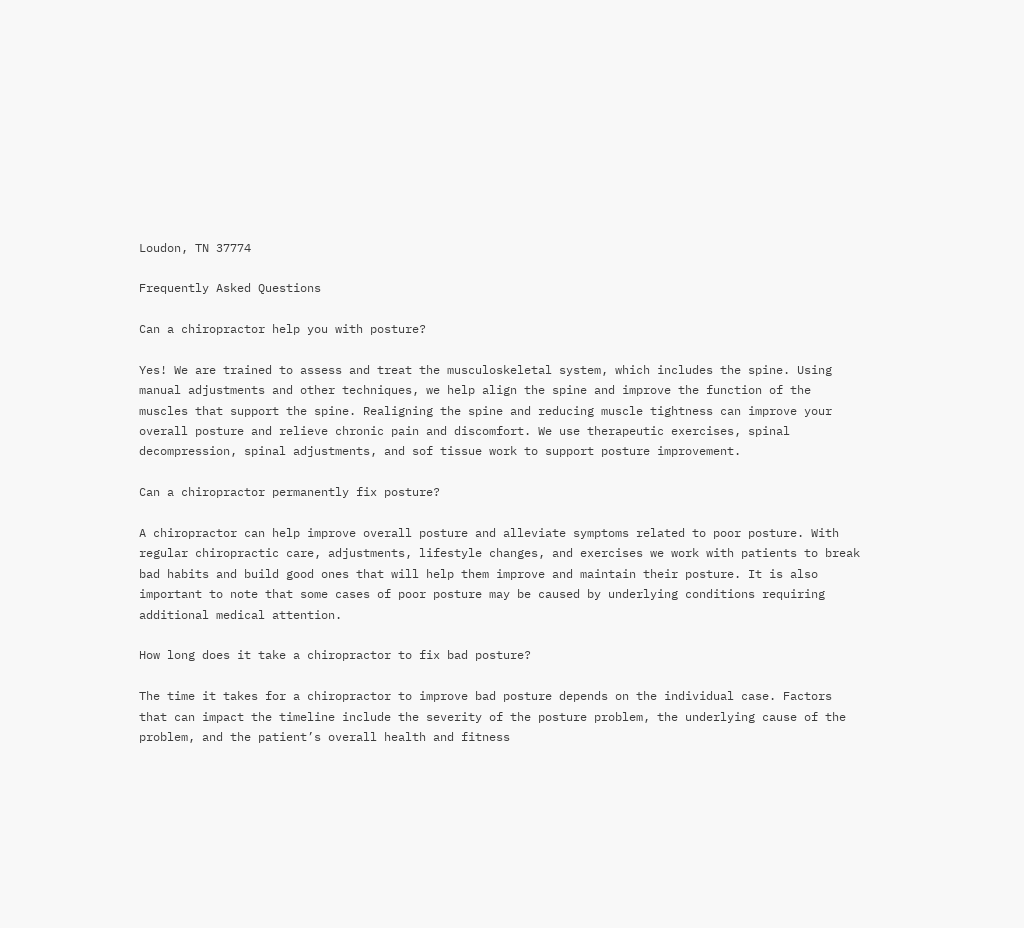Loudon, TN 37774

Frequently Asked Questions

Can a chiropractor help you with posture?

Yes! We are trained to assess and treat the musculoskeletal system, which includes the spine. Using manual adjustments and other techniques, we help align the spine and improve the function of the muscles that support the spine. Realigning the spine and reducing muscle tightness can improve your overall posture and relieve chronic pain and discomfort. We use therapeutic exercises, spinal decompression, spinal adjustments, and sof tissue work to support posture improvement.

Can a chiropractor permanently fix posture?

A chiropractor can help improve overall posture and alleviate symptoms related to poor posture. With regular chiropractic care, adjustments, lifestyle changes, and exercises we work with patients to break bad habits and build good ones that will help them improve and maintain their posture. It is also important to note that some cases of poor posture may be caused by underlying conditions requiring additional medical attention.

How long does it take a chiropractor to fix bad posture?

The time it takes for a chiropractor to improve bad posture depends on the individual case. Factors that can impact the timeline include the severity of the posture problem, the underlying cause of the problem, and the patient’s overall health and fitness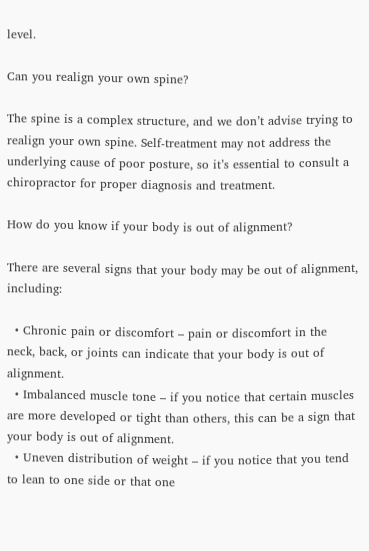level.

Can you realign your own spine?

The spine is a complex structure, and we don’t advise trying to realign your own spine. Self-treatment may not address the underlying cause of poor posture, so it’s essential to consult a chiropractor for proper diagnosis and treatment.

How do you know if your body is out of alignment?

There are several signs that your body may be out of alignment, including:

  • Chronic pain or discomfort – pain or discomfort in the neck, back, or joints can indicate that your body is out of alignment.
  • Imbalanced muscle tone – if you notice that certain muscles are more developed or tight than others, this can be a sign that your body is out of alignment.
  • Uneven distribution of weight – if you notice that you tend to lean to one side or that one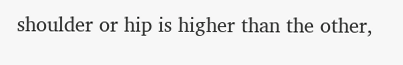shoulder or hip is higher than the other,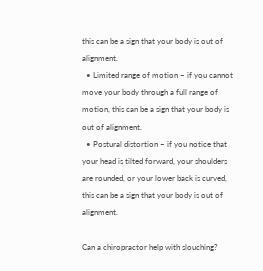this can be a sign that your body is out of alignment.
  • Limited range of motion – if you cannot move your body through a full range of motion, this can be a sign that your body is out of alignment.
  • Postural distortion – if you notice that your head is tilted forward, your shoulders are rounded, or your lower back is curved, this can be a sign that your body is out of alignment.

Can a chiropractor help with slouching?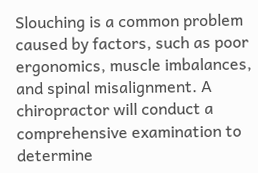Slouching is a common problem caused by factors, such as poor ergonomics, muscle imbalances, and spinal misalignment. A chiropractor will conduct a comprehensive examination to determine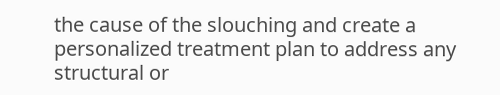the cause of the slouching and create a personalized treatment plan to address any structural or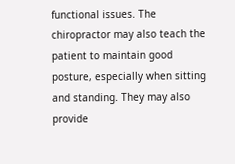functional issues. The chiropractor may also teach the patient to maintain good posture, especially when sitting and standing. They may also provide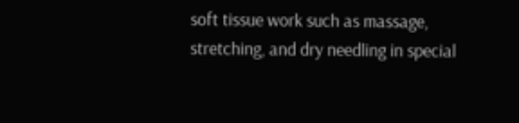soft tissue work such as massage, stretching, and dry needling in special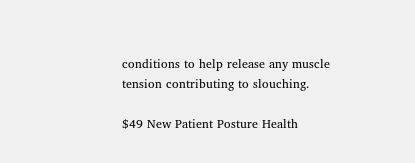conditions to help release any muscle tension contributing to slouching.

$49 New Patient Posture Health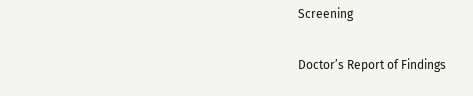Screening

Doctor’s Report of Findings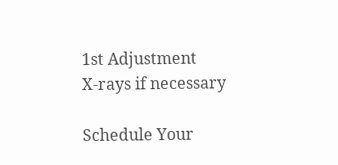1st Adjustment
X-rays if necessary

Schedule Your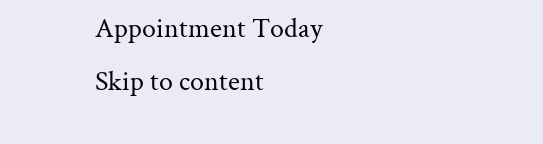Appointment Today
Skip to content